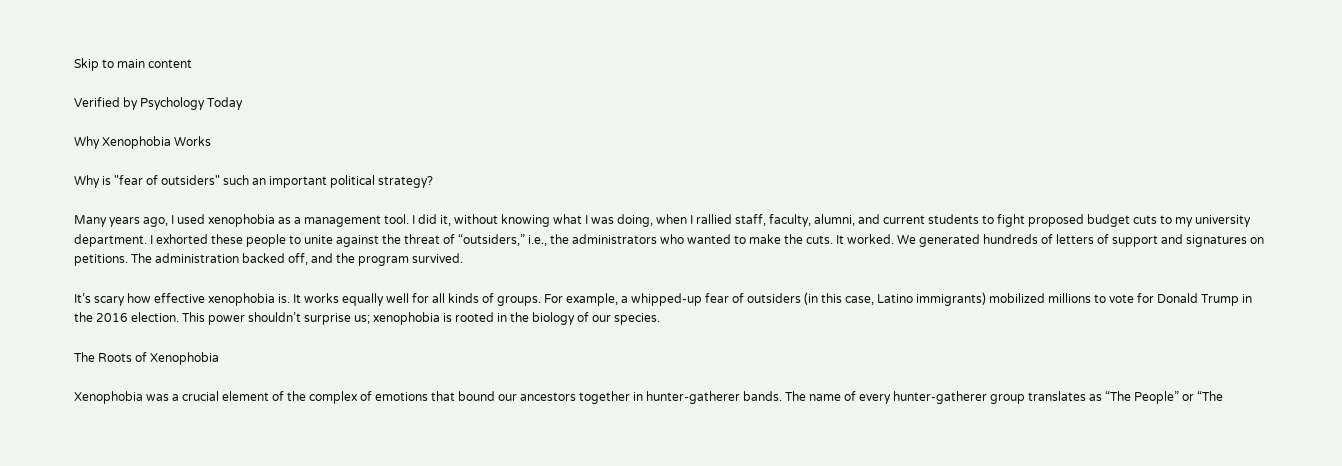Skip to main content

Verified by Psychology Today

Why Xenophobia Works

Why is "fear of outsiders" such an important political strategy?

Many years ago, I used xenophobia as a management tool. I did it, without knowing what I was doing, when I rallied staff, faculty, alumni, and current students to fight proposed budget cuts to my university department. I exhorted these people to unite against the threat of “outsiders,” i.e., the administrators who wanted to make the cuts. It worked. We generated hundreds of letters of support and signatures on petitions. The administration backed off, and the program survived.

It’s scary how effective xenophobia is. It works equally well for all kinds of groups. For example, a whipped-up fear of outsiders (in this case, Latino immigrants) mobilized millions to vote for Donald Trump in the 2016 election. This power shouldn’t surprise us; xenophobia is rooted in the biology of our species.

The Roots of Xenophobia

Xenophobia was a crucial element of the complex of emotions that bound our ancestors together in hunter-gatherer bands. The name of every hunter-gatherer group translates as “The People” or “The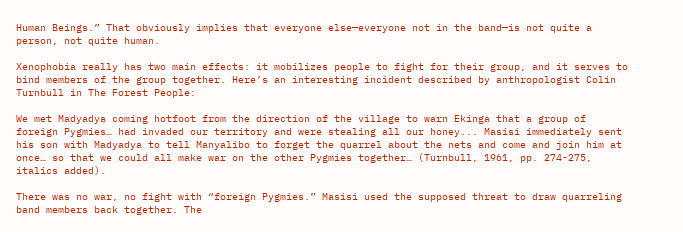Human Beings.” That obviously implies that everyone else—everyone not in the band—is not quite a person, not quite human.

Xenophobia really has two main effects: it mobilizes people to fight for their group, and it serves to bind members of the group together. Here’s an interesting incident described by anthropologist Colin Turnbull in The Forest People:

We met Madyadya coming hotfoot from the direction of the village to warn Ekinga that a group of foreign Pygmies… had invaded our territory and were stealing all our honey... Masisi immediately sent his son with Madyadya to tell Manyalibo to forget the quarrel about the nets and come and join him at once… so that we could all make war on the other Pygmies together… (Turnbull, 1961, pp. 274-275, italics added).

There was no war, no fight with “foreign Pygmies.” Masisi used the supposed threat to draw quarreling band members back together. The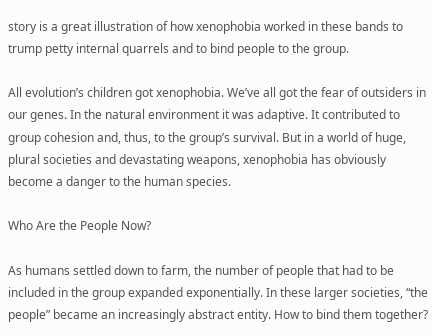story is a great illustration of how xenophobia worked in these bands to trump petty internal quarrels and to bind people to the group.

All evolution’s children got xenophobia. We’ve all got the fear of outsiders in our genes. In the natural environment it was adaptive. It contributed to group cohesion and, thus, to the group’s survival. But in a world of huge, plural societies and devastating weapons, xenophobia has obviously become a danger to the human species.

Who Are the People Now?

As humans settled down to farm, the number of people that had to be included in the group expanded exponentially. In these larger societies, “the people” became an increasingly abstract entity. How to bind them together?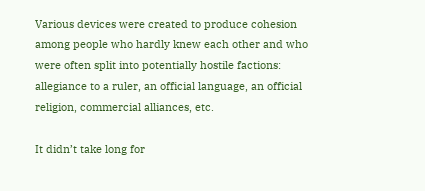Various devices were created to produce cohesion among people who hardly knew each other and who were often split into potentially hostile factions: allegiance to a ruler, an official language, an official religion, commercial alliances, etc.

It didn’t take long for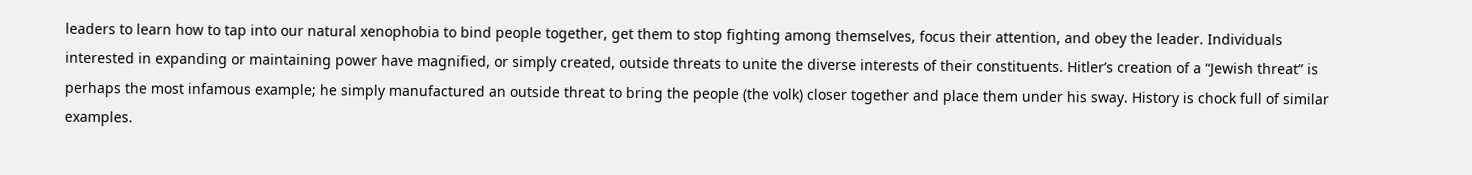leaders to learn how to tap into our natural xenophobia to bind people together, get them to stop fighting among themselves, focus their attention, and obey the leader. Individuals interested in expanding or maintaining power have magnified, or simply created, outside threats to unite the diverse interests of their constituents. Hitler’s creation of a “Jewish threat” is perhaps the most infamous example; he simply manufactured an outside threat to bring the people (the volk) closer together and place them under his sway. History is chock full of similar examples.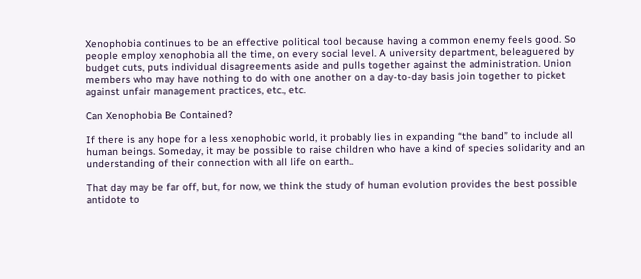Xenophobia continues to be an effective political tool because having a common enemy feels good. So people employ xenophobia all the time, on every social level. A university department, beleaguered by budget cuts, puts individual disagreements aside and pulls together against the administration. Union members who may have nothing to do with one another on a day-to-day basis join together to picket against unfair management practices, etc., etc.

Can Xenophobia Be Contained?

If there is any hope for a less xenophobic world, it probably lies in expanding “the band” to include all human beings. Someday, it may be possible to raise children who have a kind of species solidarity and an understanding of their connection with all life on earth..

That day may be far off, but, for now, we think the study of human evolution provides the best possible antidote to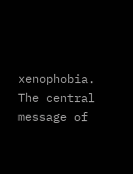xenophobia. The central message of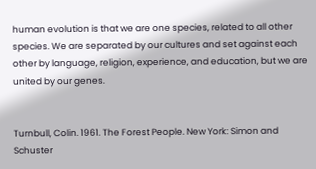human evolution is that we are one species, related to all other species. We are separated by our cultures and set against each other by language, religion, experience, and education, but we are united by our genes.


Turnbull, Colin. 1961. The Forest People. New York: Simon and Schuster